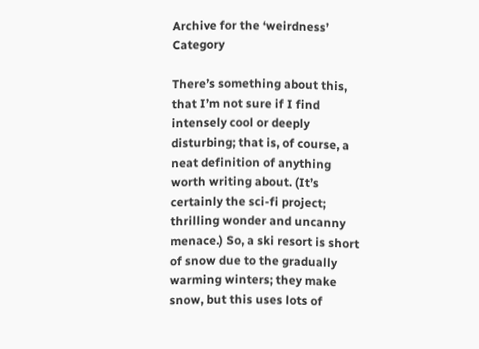Archive for the ‘weirdness’ Category

There’s something about this, that I’m not sure if I find intensely cool or deeply disturbing; that is, of course, a neat definition of anything worth writing about. (It’s certainly the sci-fi project; thrilling wonder and uncanny menace.) So, a ski resort is short of snow due to the gradually warming winters; they make snow, but this uses lots of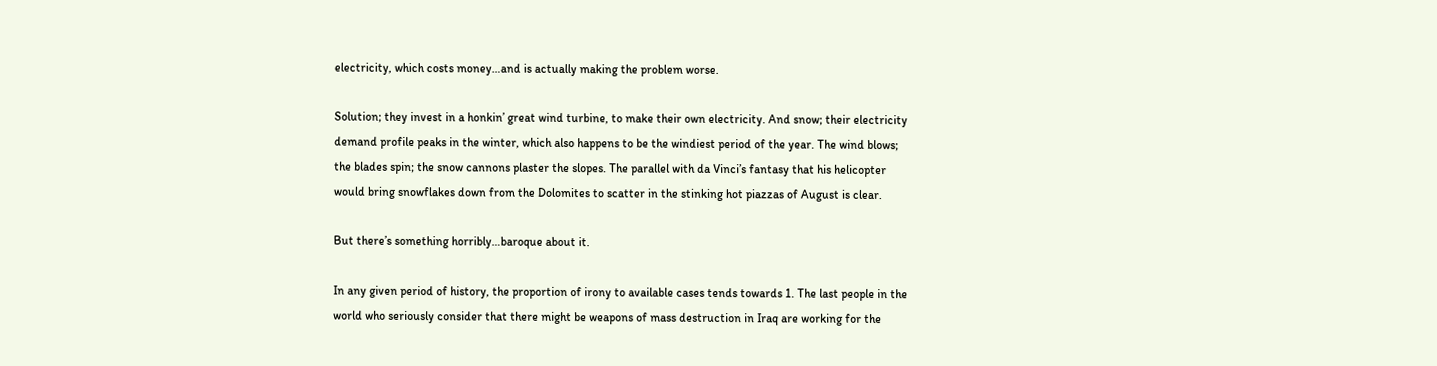electricity, which costs money…and is actually making the problem worse.

Solution; they invest in a honkin’ great wind turbine, to make their own electricity. And snow; their electricity demand profile peaks in the winter, which also happens to be the windiest period of the year. The wind blows; the blades spin; the snow cannons plaster the slopes. The parallel with da Vinci’s fantasy that his helicopter would bring snowflakes down from the Dolomites to scatter in the stinking hot piazzas of August is clear.

But there’s something horribly…baroque about it.

In any given period of history, the proportion of irony to available cases tends towards 1. The last people in the world who seriously consider that there might be weapons of mass destruction in Iraq are working for the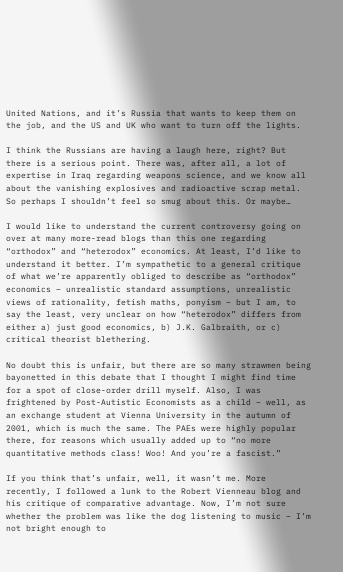United Nations, and it’s Russia that wants to keep them on the job, and the US and UK who want to turn off the lights.

I think the Russians are having a laugh here, right? But there is a serious point. There was, after all, a lot of expertise in Iraq regarding weapons science, and we know all about the vanishing explosives and radioactive scrap metal. So perhaps I shouldn’t feel so smug about this. Or maybe…

I would like to understand the current controversy going on over at many more-read blogs than this one regarding “orthodox” and “heterodox” economics. At least, I’d like to understand it better. I’m sympathetic to a general critique of what we’re apparently obliged to describe as “orthodox” economics – unrealistic standard assumptions, unrealistic views of rationality, fetish maths, ponyism – but I am, to say the least, very unclear on how “heterodox” differs from either a) just good economics, b) J.K. Galbraith, or c) critical theorist blethering.

No doubt this is unfair, but there are so many strawmen being bayonetted in this debate that I thought I might find time for a spot of close-order drill myself. Also, I was frightened by Post-Autistic Economists as a child – well, as an exchange student at Vienna University in the autumn of 2001, which is much the same. The PAEs were highly popular there, for reasons which usually added up to “no more quantitative methods class! Woo! And you’re a fascist.”

If you think that’s unfair, well, it wasn’t me. More recently, I followed a lunk to the Robert Vienneau blog and his critique of comparative advantage. Now, I’m not sure whether the problem was like the dog listening to music – I’m not bright enough to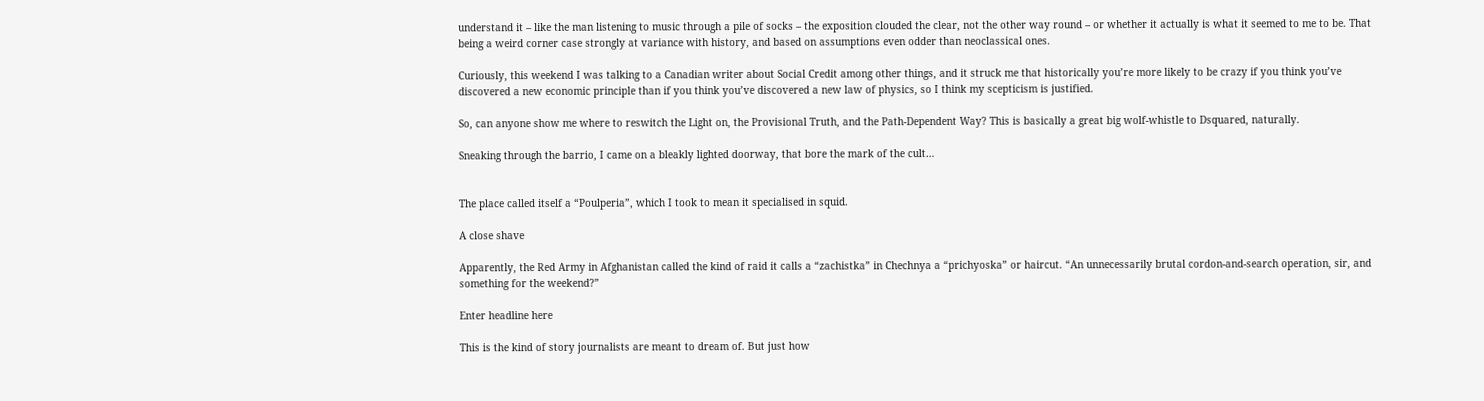understand it – like the man listening to music through a pile of socks – the exposition clouded the clear, not the other way round – or whether it actually is what it seemed to me to be. That being a weird corner case strongly at variance with history, and based on assumptions even odder than neoclassical ones.

Curiously, this weekend I was talking to a Canadian writer about Social Credit among other things, and it struck me that historically you’re more likely to be crazy if you think you’ve discovered a new economic principle than if you think you’ve discovered a new law of physics, so I think my scepticism is justified.

So, can anyone show me where to reswitch the Light on, the Provisional Truth, and the Path-Dependent Way? This is basically a great big wolf-whistle to Dsquared, naturally.

Sneaking through the barrio, I came on a bleakly lighted doorway, that bore the mark of the cult…


The place called itself a “Poulperia”, which I took to mean it specialised in squid.

A close shave

Apparently, the Red Army in Afghanistan called the kind of raid it calls a “zachistka” in Chechnya a “prichyoska” or haircut. “An unnecessarily brutal cordon-and-search operation, sir, and something for the weekend?”

Enter headline here

This is the kind of story journalists are meant to dream of. But just how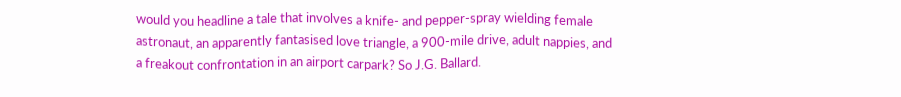would you headline a tale that involves a knife- and pepper-spray wielding female astronaut, an apparently fantasised love triangle, a 900-mile drive, adult nappies, and a freakout confrontation in an airport carpark? So J.G. Ballard.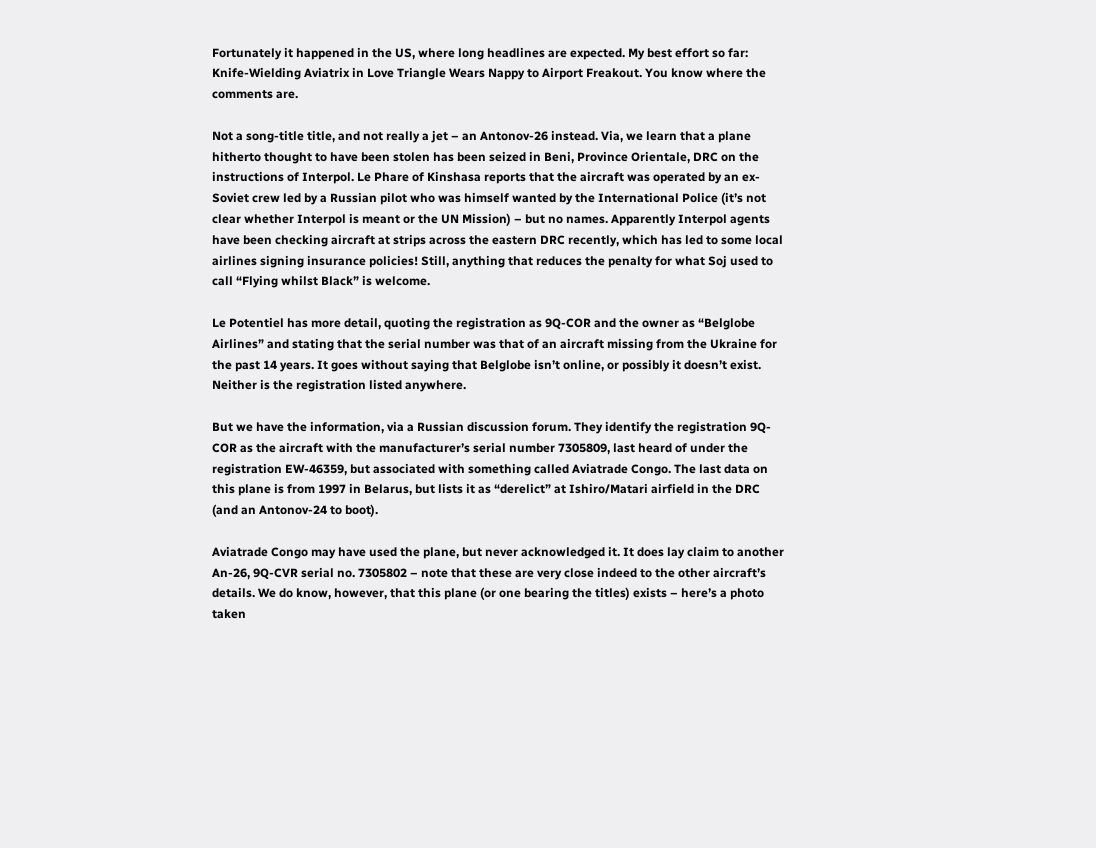Fortunately it happened in the US, where long headlines are expected. My best effort so far: Knife-Wielding Aviatrix in Love Triangle Wears Nappy to Airport Freakout. You know where the comments are.

Not a song-title title, and not really a jet – an Antonov-26 instead. Via, we learn that a plane hitherto thought to have been stolen has been seized in Beni, Province Orientale, DRC on the instructions of Interpol. Le Phare of Kinshasa reports that the aircraft was operated by an ex-Soviet crew led by a Russian pilot who was himself wanted by the International Police (it’s not clear whether Interpol is meant or the UN Mission) – but no names. Apparently Interpol agents have been checking aircraft at strips across the eastern DRC recently, which has led to some local airlines signing insurance policies! Still, anything that reduces the penalty for what Soj used to call “Flying whilst Black” is welcome.

Le Potentiel has more detail, quoting the registration as 9Q-COR and the owner as “Belglobe Airlines” and stating that the serial number was that of an aircraft missing from the Ukraine for the past 14 years. It goes without saying that Belglobe isn’t online, or possibly it doesn’t exist. Neither is the registration listed anywhere.

But we have the information, via a Russian discussion forum. They identify the registration 9Q-COR as the aircraft with the manufacturer’s serial number 7305809, last heard of under the registration EW-46359, but associated with something called Aviatrade Congo. The last data on this plane is from 1997 in Belarus, but lists it as “derelict” at Ishiro/Matari airfield in the DRC (and an Antonov-24 to boot).

Aviatrade Congo may have used the plane, but never acknowledged it. It does lay claim to another An-26, 9Q-CVR serial no. 7305802 – note that these are very close indeed to the other aircraft’s details. We do know, however, that this plane (or one bearing the titles) exists – here’s a photo taken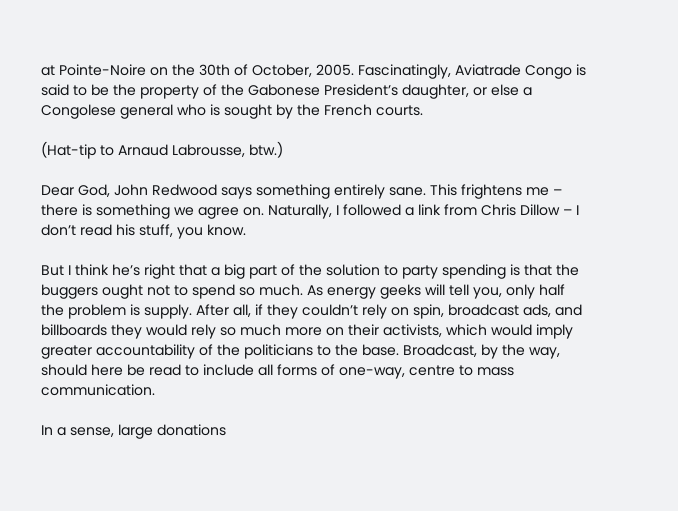at Pointe-Noire on the 30th of October, 2005. Fascinatingly, Aviatrade Congo is said to be the property of the Gabonese President’s daughter, or else a Congolese general who is sought by the French courts.

(Hat-tip to Arnaud Labrousse, btw.)

Dear God, John Redwood says something entirely sane. This frightens me – there is something we agree on. Naturally, I followed a link from Chris Dillow – I don’t read his stuff, you know.

But I think he’s right that a big part of the solution to party spending is that the buggers ought not to spend so much. As energy geeks will tell you, only half the problem is supply. After all, if they couldn’t rely on spin, broadcast ads, and billboards they would rely so much more on their activists, which would imply greater accountability of the politicians to the base. Broadcast, by the way, should here be read to include all forms of one-way, centre to mass communication.

In a sense, large donations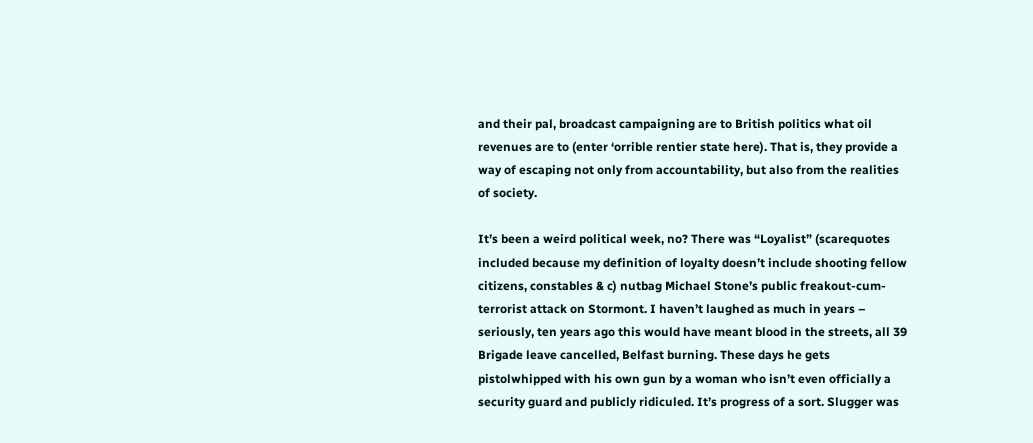and their pal, broadcast campaigning are to British politics what oil revenues are to (enter ‘orrible rentier state here). That is, they provide a way of escaping not only from accountability, but also from the realities of society.

It’s been a weird political week, no? There was “Loyalist” (scarequotes included because my definition of loyalty doesn’t include shooting fellow citizens, constables & c) nutbag Michael Stone’s public freakout-cum-terrorist attack on Stormont. I haven’t laughed as much in years – seriously, ten years ago this would have meant blood in the streets, all 39 Brigade leave cancelled, Belfast burning. These days he gets pistolwhipped with his own gun by a woman who isn’t even officially a security guard and publicly ridiculed. It’s progress of a sort. Slugger was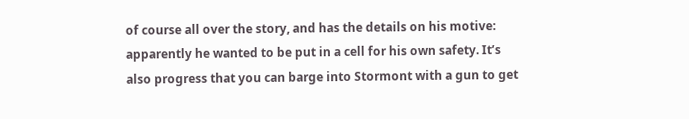of course all over the story, and has the details on his motive: apparently he wanted to be put in a cell for his own safety. It’s also progress that you can barge into Stormont with a gun to get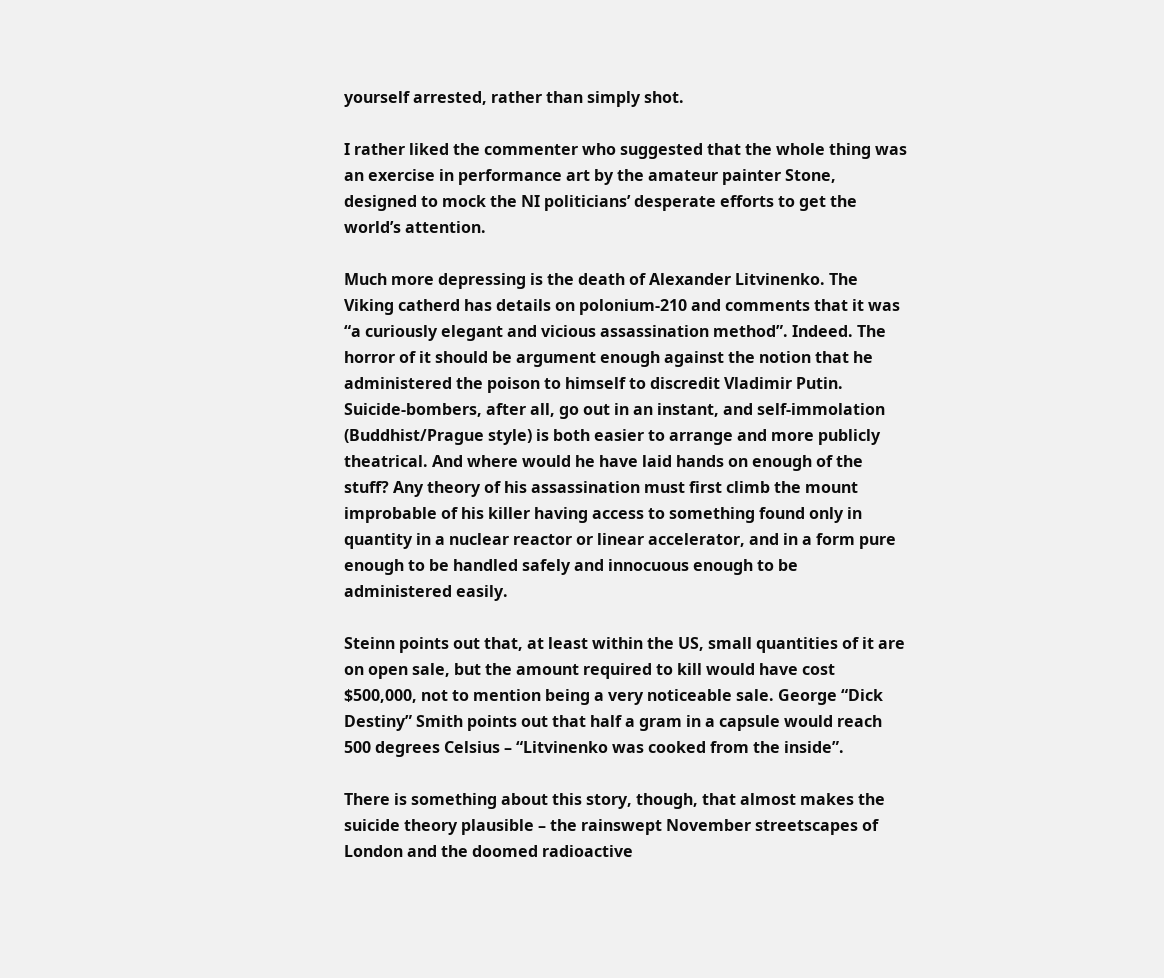yourself arrested, rather than simply shot.

I rather liked the commenter who suggested that the whole thing was an exercise in performance art by the amateur painter Stone, designed to mock the NI politicians’ desperate efforts to get the world’s attention.

Much more depressing is the death of Alexander Litvinenko. The Viking catherd has details on polonium-210 and comments that it was “a curiously elegant and vicious assassination method”. Indeed. The horror of it should be argument enough against the notion that he administered the poison to himself to discredit Vladimir Putin. Suicide-bombers, after all, go out in an instant, and self-immolation (Buddhist/Prague style) is both easier to arrange and more publicly theatrical. And where would he have laid hands on enough of the stuff? Any theory of his assassination must first climb the mount improbable of his killer having access to something found only in quantity in a nuclear reactor or linear accelerator, and in a form pure enough to be handled safely and innocuous enough to be administered easily.

Steinn points out that, at least within the US, small quantities of it are on open sale, but the amount required to kill would have cost $500,000, not to mention being a very noticeable sale. George “Dick Destiny” Smith points out that half a gram in a capsule would reach 500 degrees Celsius – “Litvinenko was cooked from the inside”.

There is something about this story, though, that almost makes the suicide theory plausible – the rainswept November streetscapes of London and the doomed radioactive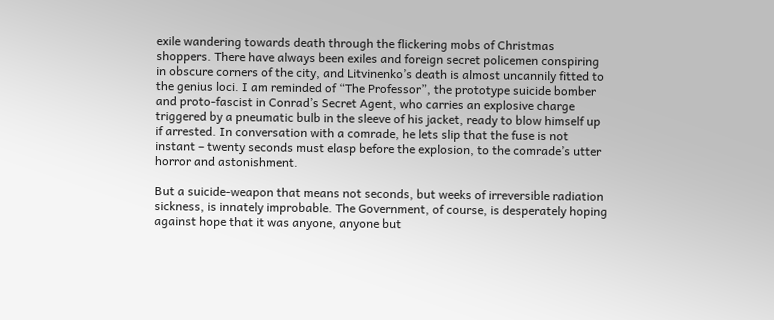exile wandering towards death through the flickering mobs of Christmas shoppers. There have always been exiles and foreign secret policemen conspiring in obscure corners of the city, and Litvinenko’s death is almost uncannily fitted to the genius loci. I am reminded of “The Professor”, the prototype suicide bomber and proto-fascist in Conrad’s Secret Agent, who carries an explosive charge triggered by a pneumatic bulb in the sleeve of his jacket, ready to blow himself up if arrested. In conversation with a comrade, he lets slip that the fuse is not instant – twenty seconds must elasp before the explosion, to the comrade’s utter horror and astonishment.

But a suicide-weapon that means not seconds, but weeks of irreversible radiation sickness, is innately improbable. The Government, of course, is desperately hoping against hope that it was anyone, anyone but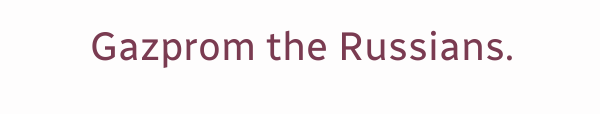Gazprom the Russians.